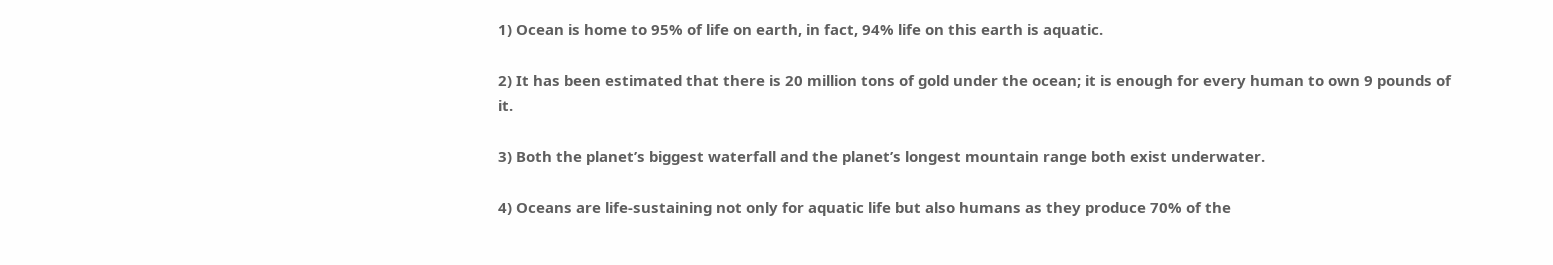1) Ocean is home to 95% of life on earth, in fact, 94% life on this earth is aquatic.

2) It has been estimated that there is 20 million tons of gold under the ocean; it is enough for every human to own 9 pounds of it.

3) Both the planet’s biggest waterfall and the planet’s longest mountain range both exist underwater.

4) Oceans are life-sustaining not only for aquatic life but also humans as they produce 70% of the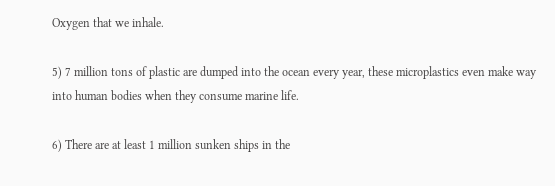Oxygen that we inhale.

5) 7 million tons of plastic are dumped into the ocean every year, these microplastics even make way into human bodies when they consume marine life.

6) There are at least 1 million sunken ships in the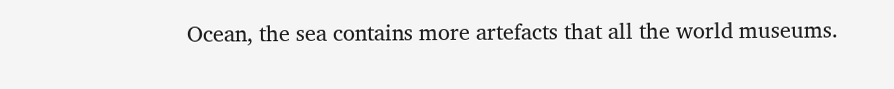Ocean, the sea contains more artefacts that all the world museums.